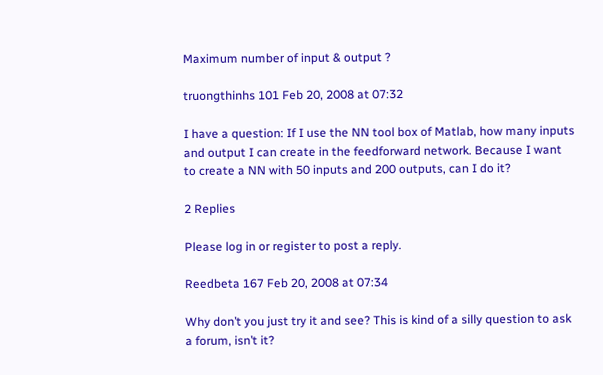Maximum number of input & output ?

truongthinhs 101 Feb 20, 2008 at 07:32

I have a question: If I use the NN tool box of Matlab, how many inputs and output I can create in the feedforward network. Because I want to create a NN with 50 inputs and 200 outputs, can I do it?

2 Replies

Please log in or register to post a reply.

Reedbeta 167 Feb 20, 2008 at 07:34

Why don’t you just try it and see? This is kind of a silly question to ask a forum, isn’t it?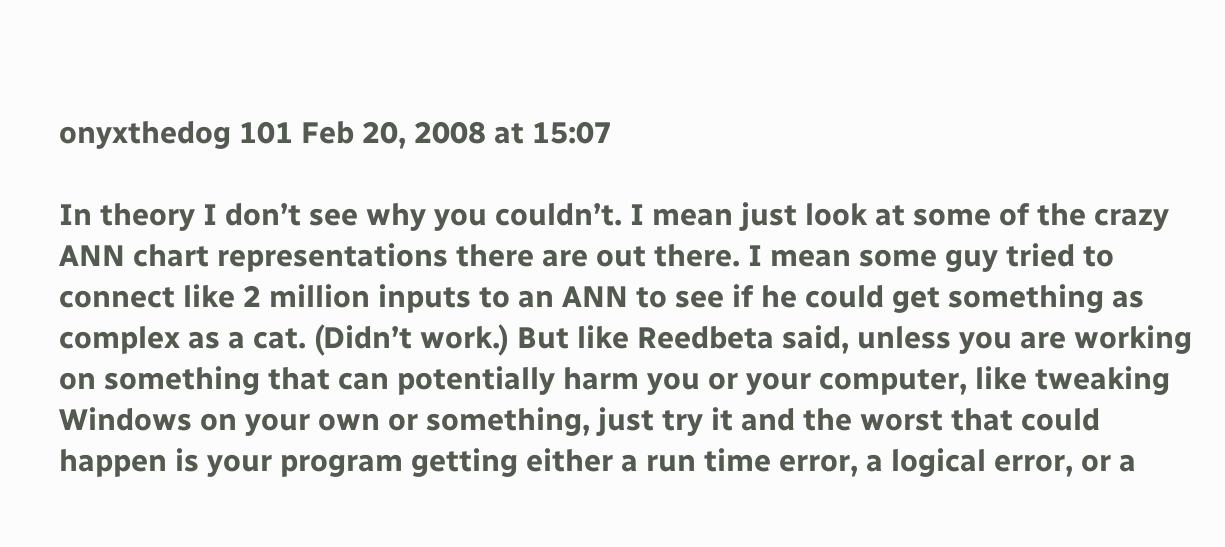onyxthedog 101 Feb 20, 2008 at 15:07

In theory I don’t see why you couldn’t. I mean just look at some of the crazy ANN chart representations there are out there. I mean some guy tried to connect like 2 million inputs to an ANN to see if he could get something as complex as a cat. (Didn’t work.) But like Reedbeta said, unless you are working on something that can potentially harm you or your computer, like tweaking Windows on your own or something, just try it and the worst that could happen is your program getting either a run time error, a logical error, or a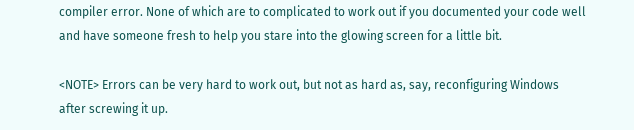compiler error. None of which are to complicated to work out if you documented your code well and have someone fresh to help you stare into the glowing screen for a little bit.

<NOTE> Errors can be very hard to work out, but not as hard as, say, reconfiguring Windows after screwing it up.